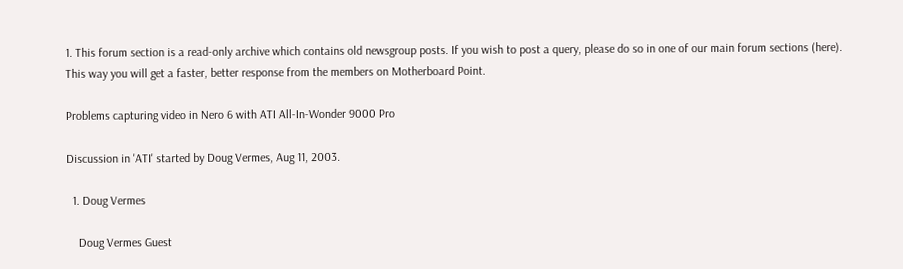1. This forum section is a read-only archive which contains old newsgroup posts. If you wish to post a query, please do so in one of our main forum sections (here). This way you will get a faster, better response from the members on Motherboard Point.

Problems capturing video in Nero 6 with ATI All-In-Wonder 9000 Pro

Discussion in 'ATI' started by Doug Vermes, Aug 11, 2003.

  1. Doug Vermes

    Doug Vermes Guest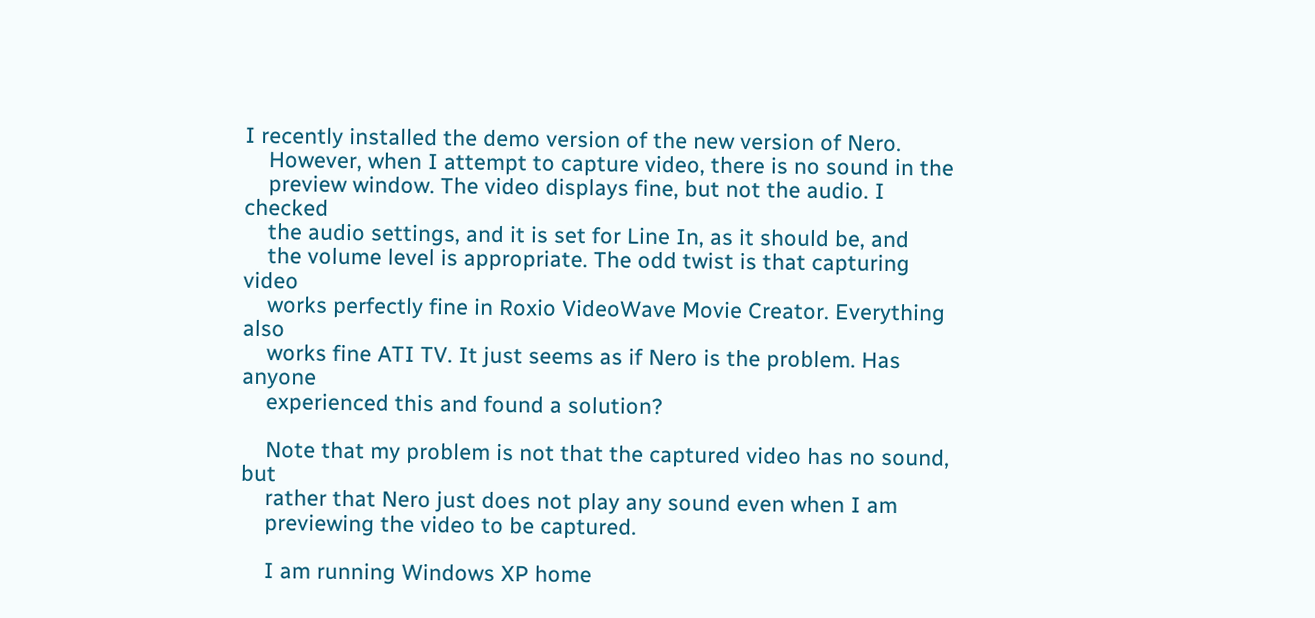I recently installed the demo version of the new version of Nero.
    However, when I attempt to capture video, there is no sound in the
    preview window. The video displays fine, but not the audio. I checked
    the audio settings, and it is set for Line In, as it should be, and
    the volume level is appropriate. The odd twist is that capturing video
    works perfectly fine in Roxio VideoWave Movie Creator. Everything also
    works fine ATI TV. It just seems as if Nero is the problem. Has anyone
    experienced this and found a solution?

    Note that my problem is not that the captured video has no sound, but
    rather that Nero just does not play any sound even when I am
    previewing the video to be captured.

    I am running Windows XP home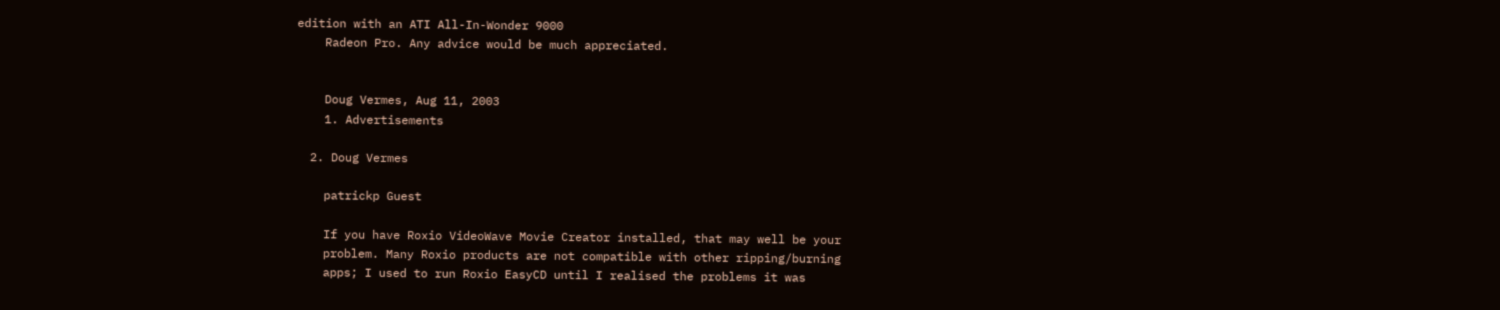edition with an ATI All-In-Wonder 9000
    Radeon Pro. Any advice would be much appreciated.


    Doug Vermes, Aug 11, 2003
    1. Advertisements

  2. Doug Vermes

    patrickp Guest

    If you have Roxio VideoWave Movie Creator installed, that may well be your
    problem. Many Roxio products are not compatible with other ripping/burning
    apps; I used to run Roxio EasyCD until I realised the problems it was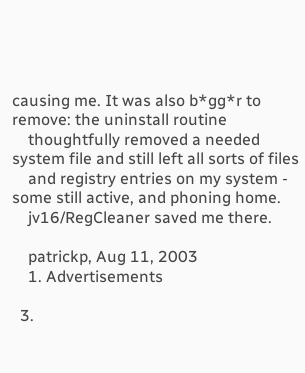causing me. It was also b*gg*r to remove: the uninstall routine
    thoughtfully removed a needed system file and still left all sorts of files
    and registry entries on my system - some still active, and phoning home.
    jv16/RegCleaner saved me there.

    patrickp, Aug 11, 2003
    1. Advertisements

  3.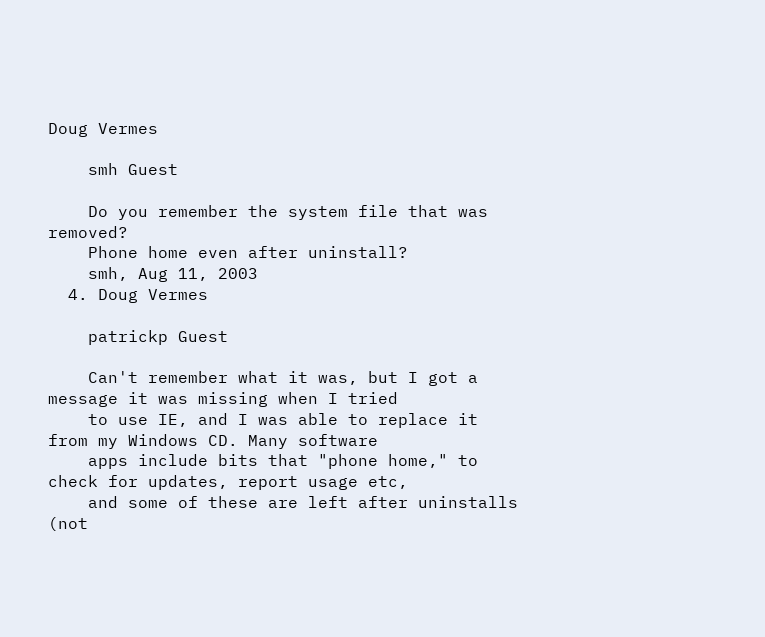Doug Vermes

    smh Guest

    Do you remember the system file that was removed?
    Phone home even after uninstall?
    smh, Aug 11, 2003
  4. Doug Vermes

    patrickp Guest

    Can't remember what it was, but I got a message it was missing when I tried
    to use IE, and I was able to replace it from my Windows CD. Many software
    apps include bits that "phone home," to check for updates, report usage etc,
    and some of these are left after uninstalls (not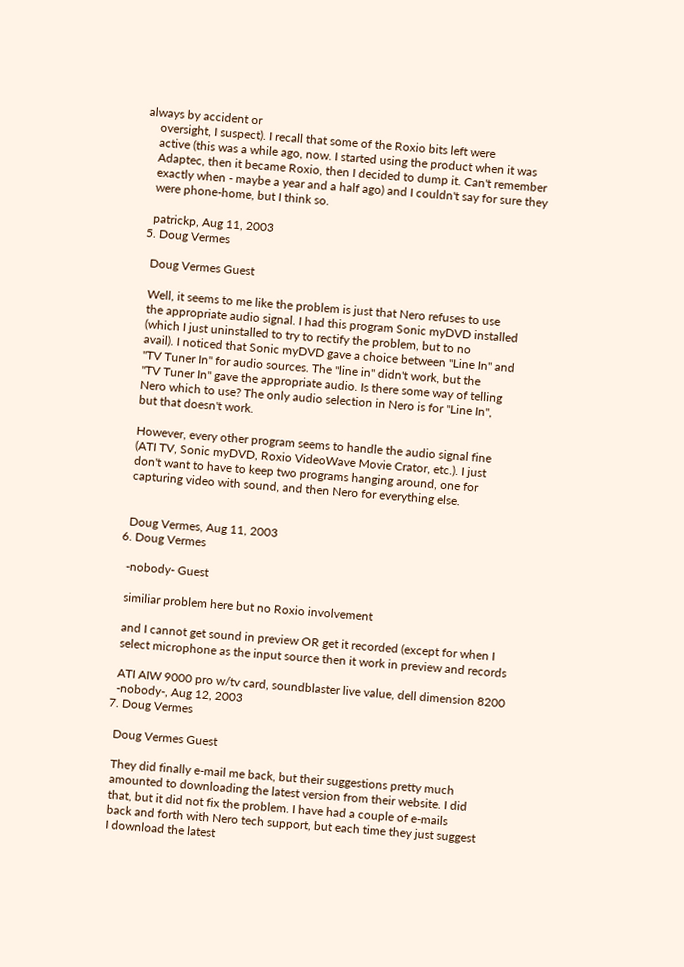always by accident or
    oversight, I suspect). I recall that some of the Roxio bits left were
    active (this was a while ago, now. I started using the product when it was
    Adaptec, then it became Roxio, then I decided to dump it. Can't remember
    exactly when - maybe a year and a half ago) and I couldn't say for sure they
    were phone-home, but I think so.

    patrickp, Aug 11, 2003
  5. Doug Vermes

    Doug Vermes Guest

    Well, it seems to me like the problem is just that Nero refuses to use
    the appropriate audio signal. I had this program Sonic myDVD installed
    (which I just uninstalled to try to rectify the problem, but to no
    avail). I noticed that Sonic myDVD gave a choice between "Line In" and
    "TV Tuner In" for audio sources. The "line in" didn't work, but the
    "TV Tuner In" gave the appropriate audio. Is there some way of telling
    Nero which to use? The only audio selection in Nero is for "Line In",
    but that doesn't work.

    However, every other program seems to handle the audio signal fine
    (ATI TV, Sonic myDVD, Roxio VideoWave Movie Crator, etc.). I just
    don't want to have to keep two programs hanging around, one for
    capturing video with sound, and then Nero for everything else.


    Doug Vermes, Aug 11, 2003
  6. Doug Vermes

    -nobody- Guest

    similiar problem here but no Roxio involvement

    and I cannot get sound in preview OR get it recorded (except for when I
    select microphone as the input source then it work in preview and records

    ATI AIW 9000 pro w/tv card, soundblaster live value, dell dimension 8200
    -nobody-, Aug 12, 2003
  7. Doug Vermes

    Doug Vermes Guest

    They did finally e-mail me back, but their suggestions pretty much
    amounted to downloading the latest version from their website. I did
    that, but it did not fix the problem. I have had a couple of e-mails
    back and forth with Nero tech support, but each time they just suggest
    I download the latest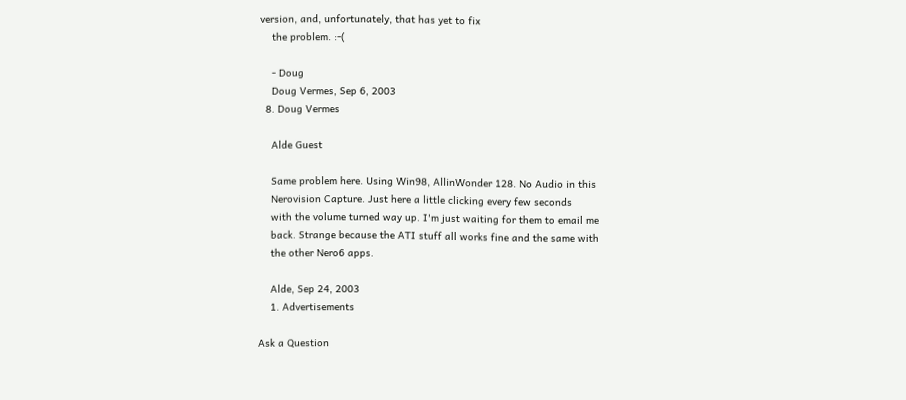version, and, unfortunately, that has yet to fix
    the problem. :-(

    - Doug
    Doug Vermes, Sep 6, 2003
  8. Doug Vermes

    Alde Guest

    Same problem here. Using Win98, AllinWonder 128. No Audio in this
    Nerovision Capture. Just here a little clicking every few seconds
    with the volume turned way up. I'm just waiting for them to email me
    back. Strange because the ATI stuff all works fine and the same with
    the other Nero6 apps.

    Alde, Sep 24, 2003
    1. Advertisements

Ask a Question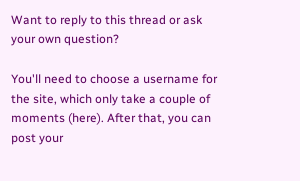Want to reply to this thread or ask your own question?

You'll need to choose a username for the site, which only take a couple of moments (here). After that, you can post your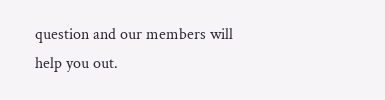question and our members will help you out.